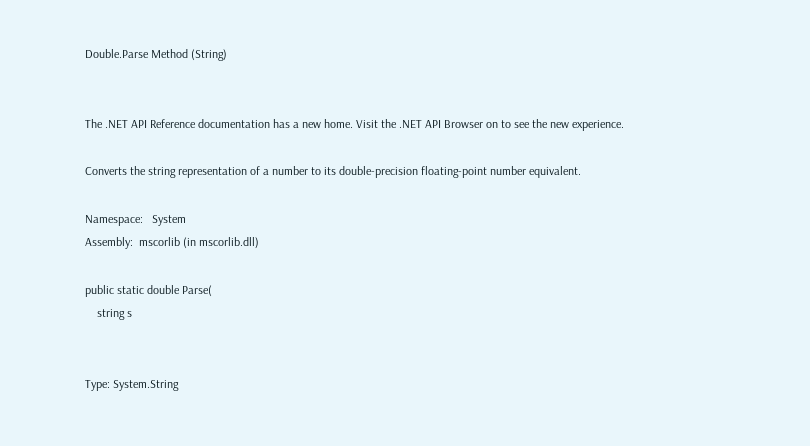Double.Parse Method (String)


The .NET API Reference documentation has a new home. Visit the .NET API Browser on to see the new experience.

Converts the string representation of a number to its double-precision floating-point number equivalent.

Namespace:   System
Assembly:  mscorlib (in mscorlib.dll)

public static double Parse(
    string s


Type: System.String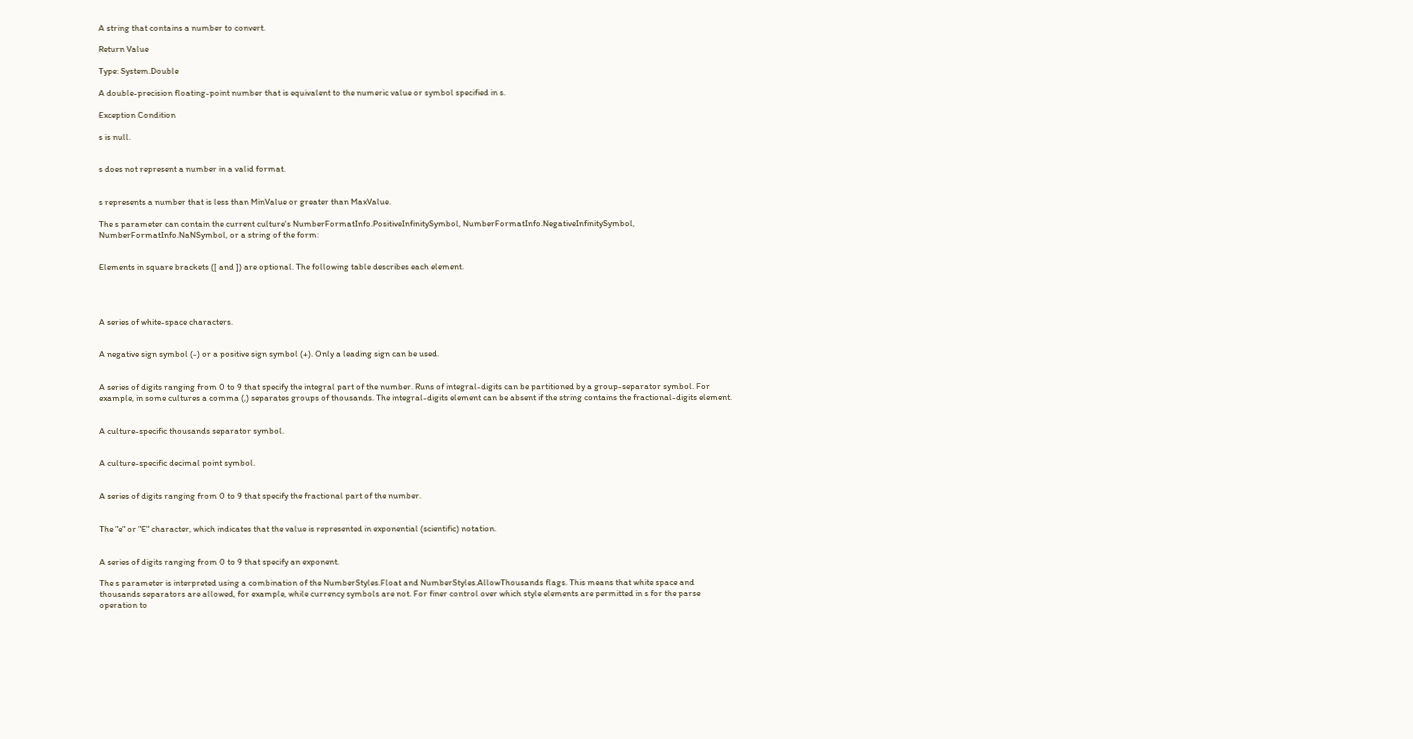A string that contains a number to convert.

Return Value

Type: System.Double

A double-precision floating-point number that is equivalent to the numeric value or symbol specified in s.

Exception Condition

s is null.


s does not represent a number in a valid format.


s represents a number that is less than MinValue or greater than MaxValue.

The s parameter can contain the current culture's NumberFormatInfo.PositiveInfinitySymbol, NumberFormatInfo.NegativeInfinitySymbol, NumberFormatInfo.NaNSymbol, or a string of the form:


Elements in square brackets ([ and ]) are optional. The following table describes each element.




A series of white-space characters.


A negative sign symbol (-) or a positive sign symbol (+). Only a leading sign can be used.


A series of digits ranging from 0 to 9 that specify the integral part of the number. Runs of integral-digits can be partitioned by a group-separator symbol. For example, in some cultures a comma (,) separates groups of thousands. The integral-digits element can be absent if the string contains the fractional-digits element.


A culture-specific thousands separator symbol.


A culture-specific decimal point symbol.


A series of digits ranging from 0 to 9 that specify the fractional part of the number.


The "e" or "E" character, which indicates that the value is represented in exponential (scientific) notation.


A series of digits ranging from 0 to 9 that specify an exponent.

The s parameter is interpreted using a combination of the NumberStyles.Float and NumberStyles.AllowThousands flags. This means that white space and thousands separators are allowed, for example, while currency symbols are not. For finer control over which style elements are permitted in s for the parse operation to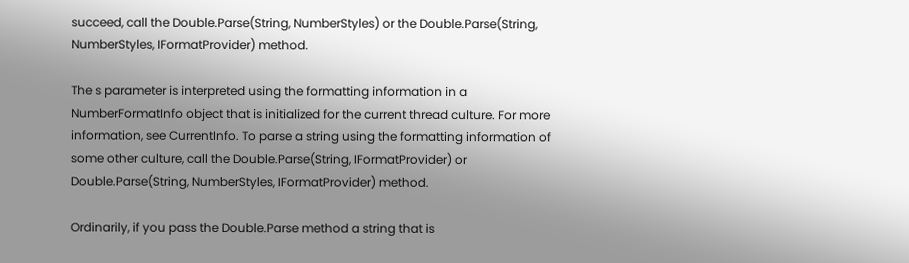succeed, call the Double.Parse(String, NumberStyles) or the Double.Parse(String, NumberStyles, IFormatProvider) method.

The s parameter is interpreted using the formatting information in a NumberFormatInfo object that is initialized for the current thread culture. For more information, see CurrentInfo. To parse a string using the formatting information of some other culture, call the Double.Parse(String, IFormatProvider) or Double.Parse(String, NumberStyles, IFormatProvider) method.

Ordinarily, if you pass the Double.Parse method a string that is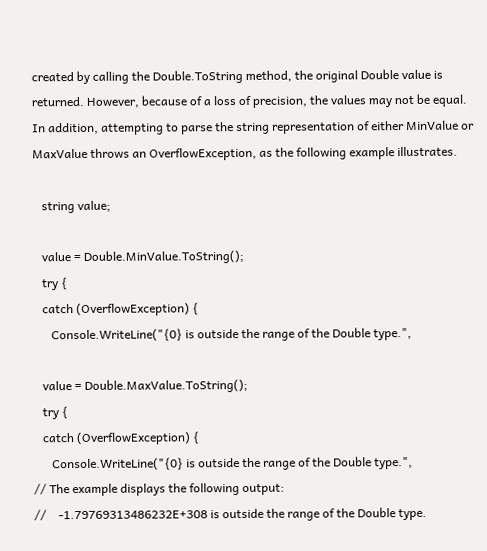created by calling the Double.ToString method, the original Double value is returned. However, because of a loss of precision, the values may not be equal. In addition, attempting to parse the string representation of either MinValue or MaxValue throws an OverflowException, as the following example illustrates.

   string value;

   value = Double.MinValue.ToString();
   try {
   catch (OverflowException) {
      Console.WriteLine("{0} is outside the range of the Double type.",

   value = Double.MaxValue.ToString();
   try {
   catch (OverflowException) {
      Console.WriteLine("{0} is outside the range of the Double type.",
// The example displays the following output:
//    -1.79769313486232E+308 is outside the range of the Double type.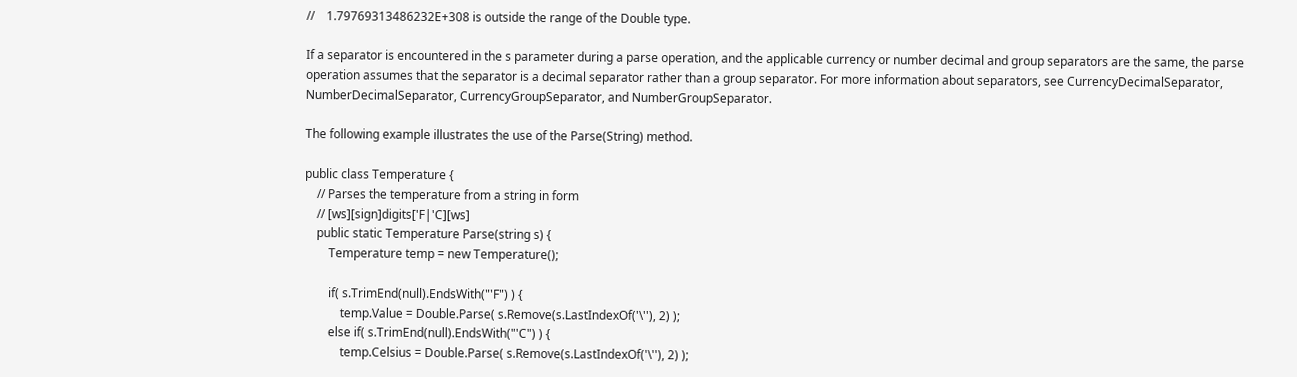//    1.79769313486232E+308 is outside the range of the Double type.

If a separator is encountered in the s parameter during a parse operation, and the applicable currency or number decimal and group separators are the same, the parse operation assumes that the separator is a decimal separator rather than a group separator. For more information about separators, see CurrencyDecimalSeparator, NumberDecimalSeparator, CurrencyGroupSeparator, and NumberGroupSeparator.

The following example illustrates the use of the Parse(String) method.

public class Temperature {
    // Parses the temperature from a string in form
    // [ws][sign]digits['F|'C][ws]
    public static Temperature Parse(string s) {
        Temperature temp = new Temperature();

        if( s.TrimEnd(null).EndsWith("'F") ) {
            temp.Value = Double.Parse( s.Remove(s.LastIndexOf('\''), 2) );
        else if( s.TrimEnd(null).EndsWith("'C") ) {
            temp.Celsius = Double.Parse( s.Remove(s.LastIndexOf('\''), 2) );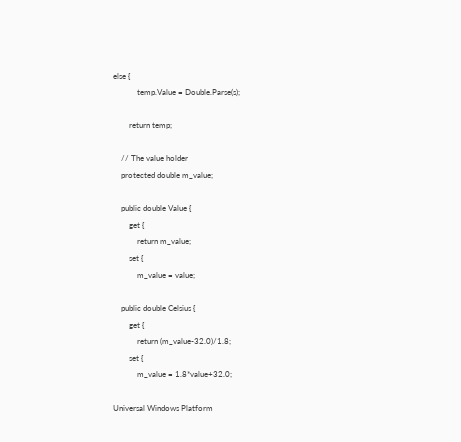else {
            temp.Value = Double.Parse(s);

        return temp;

    // The value holder
    protected double m_value;

    public double Value {
        get {
            return m_value;
        set {
            m_value = value;

    public double Celsius {
        get {
            return (m_value-32.0)/1.8;
        set {
            m_value = 1.8*value+32.0;

Universal Windows Platform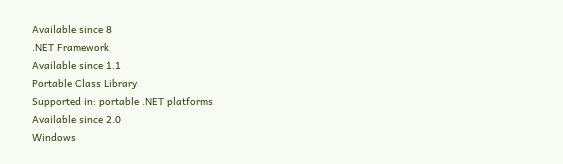Available since 8
.NET Framework
Available since 1.1
Portable Class Library
Supported in: portable .NET platforms
Available since 2.0
Windows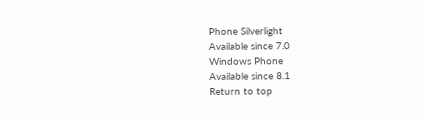Phone Silverlight
Available since 7.0
Windows Phone
Available since 8.1
Return to top